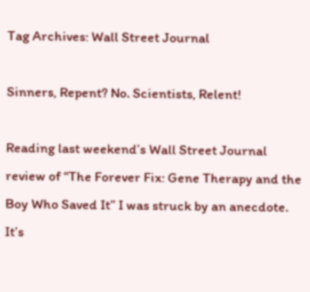Tag Archives: Wall Street Journal

Sinners, Repent? No. Scientists, Relent!

Reading last weekend’s Wall Street Journal review of “The Forever Fix: Gene Therapy and the Boy Who Saved It” I was struck by an anecdote. It’s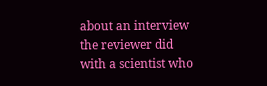about an interview the reviewer did with a scientist who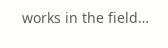works in the field…